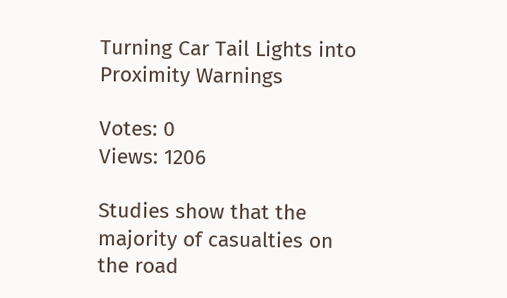Turning Car Tail Lights into Proximity Warnings

Votes: 0
Views: 1206

Studies show that the majority of casualties on the road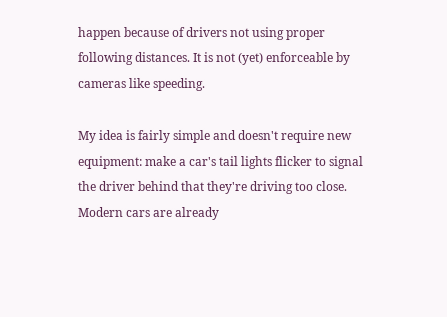happen because of drivers not using proper following distances. It is not (yet) enforceable by cameras like speeding.

My idea is fairly simple and doesn't require new equipment: make a car's tail lights flicker to signal the driver behind that they're driving too close. Modern cars are already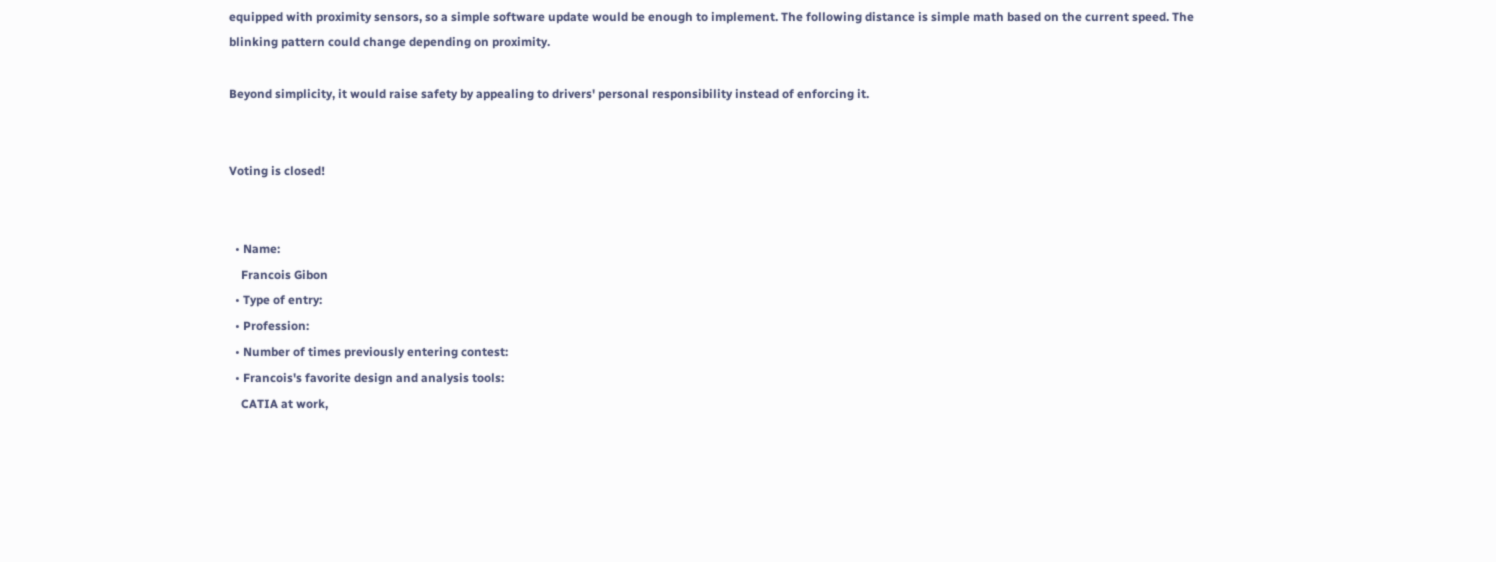equipped with proximity sensors, so a simple software update would be enough to implement. The following distance is simple math based on the current speed. The blinking pattern could change depending on proximity.

Beyond simplicity, it would raise safety by appealing to drivers' personal responsibility instead of enforcing it.


Voting is closed!


  • Name:
    Francois Gibon
  • Type of entry:
  • Profession:
  • Number of times previously entering contest:
  • Francois's favorite design and analysis tools:
    CATIA at work,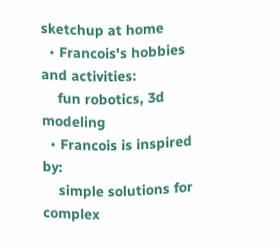sketchup at home
  • Francois's hobbies and activities:
    fun robotics, 3d modeling
  • Francois is inspired by:
    simple solutions for complex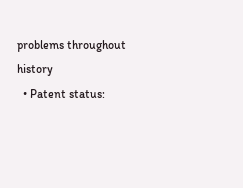problems throughout history
  • Patent status: